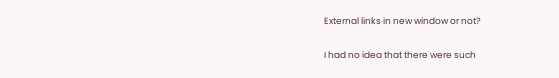External links in new window or not?

I had no idea that there were such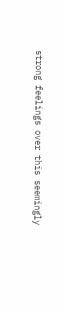strong feelings over this seemingly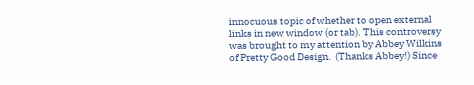innocuous topic of whether to open external links in new window (or tab). This controversy was brought to my attention by Abbey Wilkins of Pretty Good Design.  (Thanks Abbey!) Since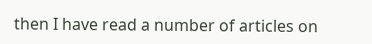then I have read a number of articles on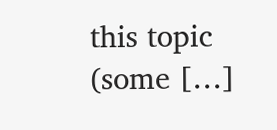this topic (some […]